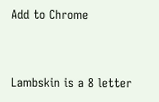Add to Chrome


Lambskin is a 8 letter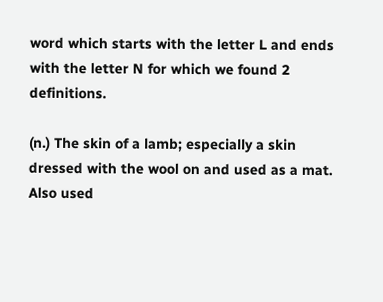word which starts with the letter L and ends with the letter N for which we found 2 definitions.

(n.) The skin of a lamb; especially a skin dressed with the wool on and used as a mat. Also used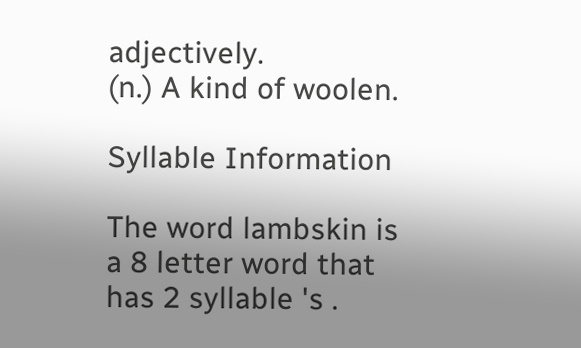adjectively.
(n.) A kind of woolen.

Syllable Information

The word lambskin is a 8 letter word that has 2 syllable 's .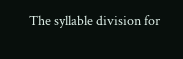The syllable division for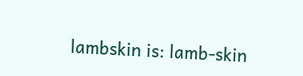lambskin is: lamb-skin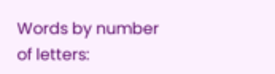Words by number of letters: